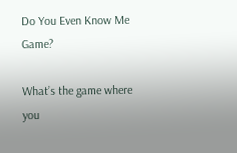Do You Even Know Me Game?

What’s the game where you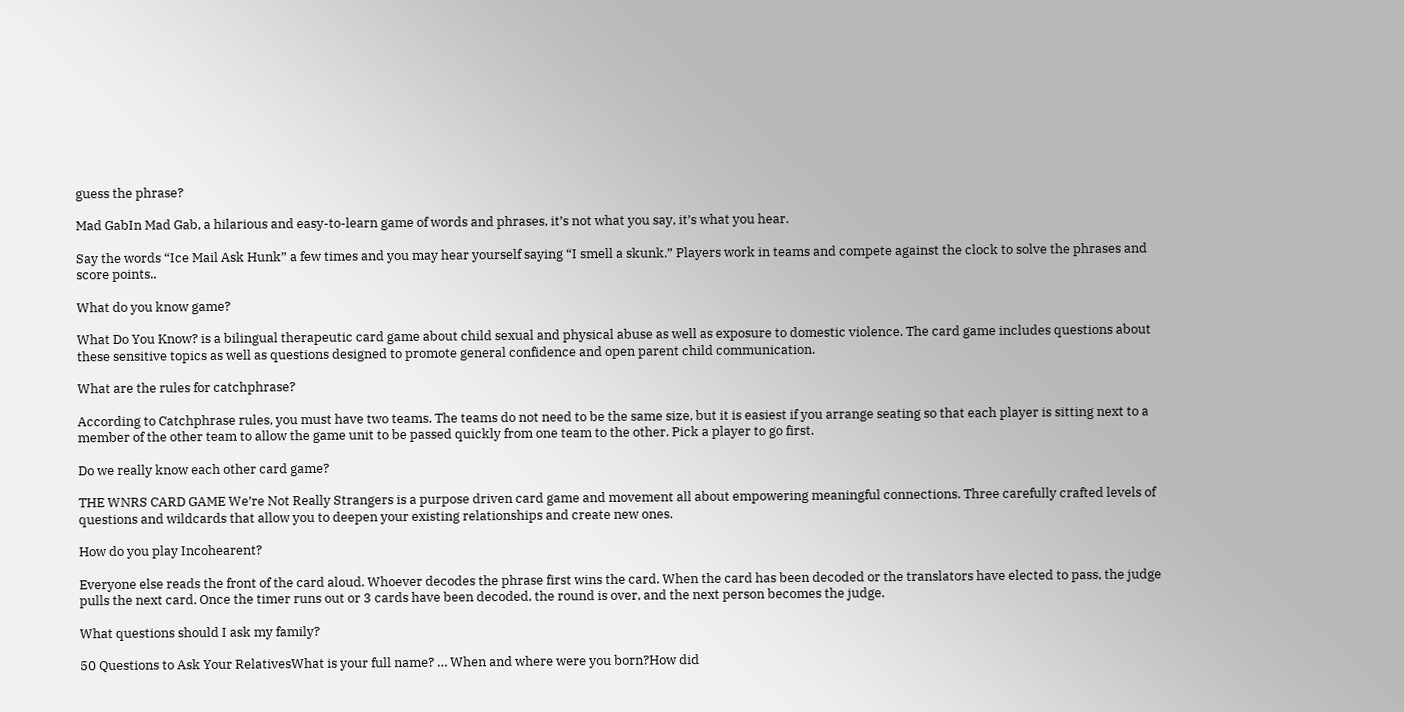guess the phrase?

Mad GabIn Mad Gab, a hilarious and easy-to-learn game of words and phrases, it’s not what you say, it’s what you hear.

Say the words “Ice Mail Ask Hunk” a few times and you may hear yourself saying “I smell a skunk.” Players work in teams and compete against the clock to solve the phrases and score points..

What do you know game?

What Do You Know? is a bilingual therapeutic card game about child sexual and physical abuse as well as exposure to domestic violence. The card game includes questions about these sensitive topics as well as questions designed to promote general confidence and open parent child communication.

What are the rules for catchphrase?

According to Catchphrase rules, you must have two teams. The teams do not need to be the same size, but it is easiest if you arrange seating so that each player is sitting next to a member of the other team to allow the game unit to be passed quickly from one team to the other. Pick a player to go first.

Do we really know each other card game?

THE WNRS CARD GAME We’re Not Really Strangers is a purpose driven card game and movement all about empowering meaningful connections. Three carefully crafted levels of questions and wildcards that allow you to deepen your existing relationships and create new ones.

How do you play Incohearent?

Everyone else reads the front of the card aloud. Whoever decodes the phrase first wins the card. When the card has been decoded or the translators have elected to pass, the judge pulls the next card. Once the timer runs out or 3 cards have been decoded, the round is over, and the next person becomes the judge.

What questions should I ask my family?

50 Questions to Ask Your RelativesWhat is your full name? … When and where were you born?How did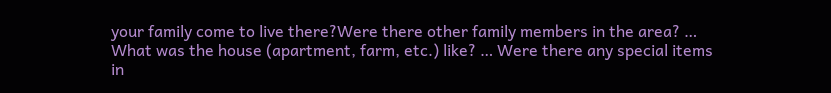your family come to live there?Were there other family members in the area? … What was the house (apartment, farm, etc.) like? … Were there any special items in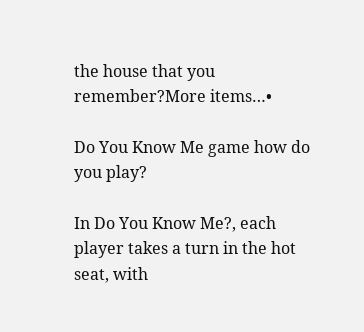the house that you remember?More items…•

Do You Know Me game how do you play?

In Do You Know Me?, each player takes a turn in the hot seat, with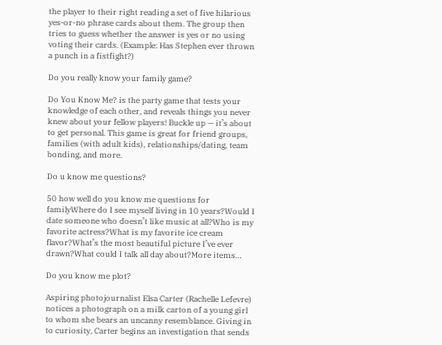the player to their right reading a set of five hilarious yes-or-no phrase cards about them. The group then tries to guess whether the answer is yes or no using voting their cards. (Example: Has Stephen ever thrown a punch in a fistfight?)

Do you really know your family game?

Do You Know Me? is the party game that tests your knowledge of each other, and reveals things you never knew about your fellow players! Buckle up — it’s about to get personal. This game is great for friend groups, families (with adult kids), relationships/dating, team bonding, and more.

Do u know me questions?

50 how well do you know me questions for familyWhere do I see myself living in 10 years?Would I date someone who doesn’t like music at all?Who is my favorite actress?What is my favorite ice cream flavor?What’s the most beautiful picture I’ve ever drawn?What could I talk all day about?More items…

Do you know me plot?

Aspiring photojournalist Elsa Carter (Rachelle Lefevre) notices a photograph on a milk carton of a young girl to whom she bears an uncanny resemblance. Giving in to curiosity, Carter begins an investigation that sends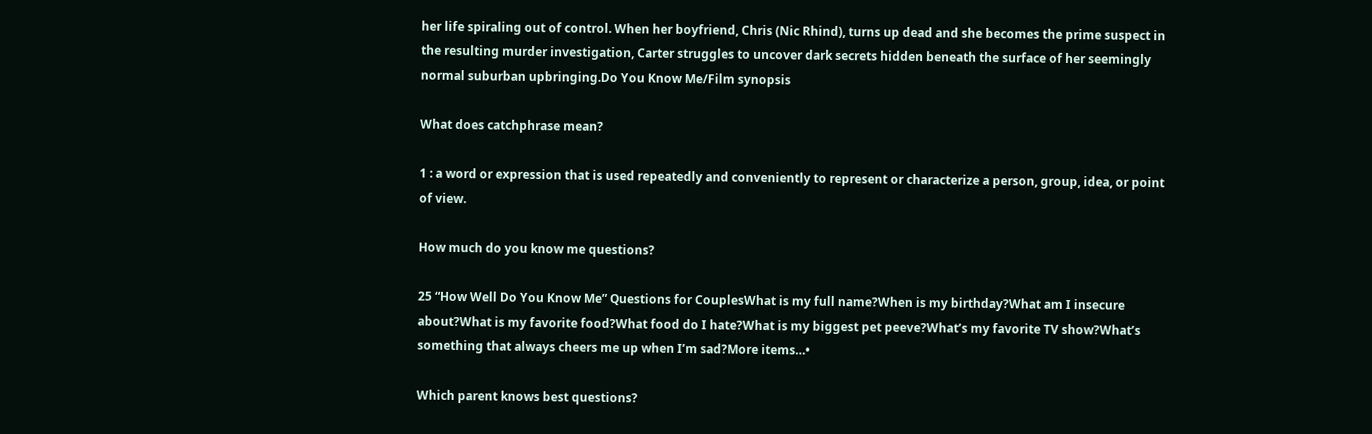her life spiraling out of control. When her boyfriend, Chris (Nic Rhind), turns up dead and she becomes the prime suspect in the resulting murder investigation, Carter struggles to uncover dark secrets hidden beneath the surface of her seemingly normal suburban upbringing.Do You Know Me/Film synopsis

What does catchphrase mean?

1 : a word or expression that is used repeatedly and conveniently to represent or characterize a person, group, idea, or point of view.

How much do you know me questions?

25 “How Well Do You Know Me” Questions for CouplesWhat is my full name?When is my birthday?What am I insecure about?What is my favorite food?What food do I hate?What is my biggest pet peeve?What’s my favorite TV show?What’s something that always cheers me up when I’m sad?More items…•

Which parent knows best questions?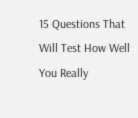15 Questions That Will Test How Well You Really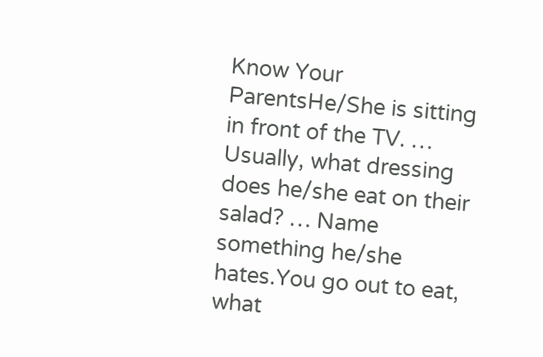Know Your ParentsHe/She is sitting in front of the TV. … Usually, what dressing does he/she eat on their salad? … Name something he/she hates.You go out to eat, what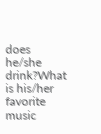does he/she drink?What is his/her favorite music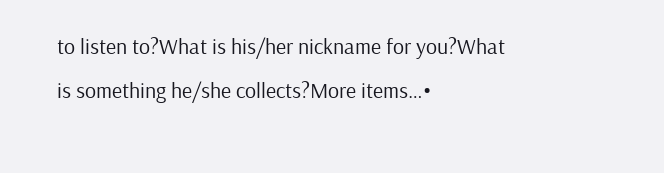to listen to?What is his/her nickname for you?What is something he/she collects?More items…•